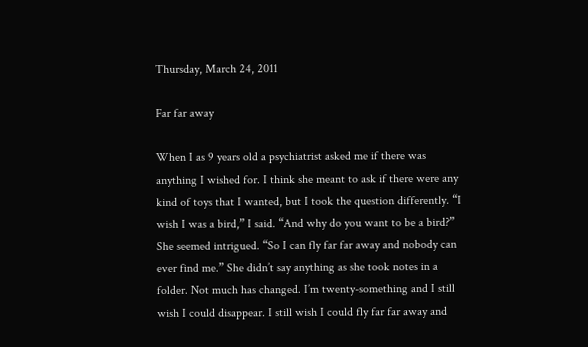Thursday, March 24, 2011

Far far away

When I as 9 years old a psychiatrist asked me if there was anything I wished for. I think she meant to ask if there were any kind of toys that I wanted, but I took the question differently. “I wish I was a bird,” I said. “And why do you want to be a bird?” She seemed intrigued. “So I can fly far far away and nobody can ever find me.” She didn’t say anything as she took notes in a folder. Not much has changed. I’m twenty-something and I still wish I could disappear. I still wish I could fly far far away and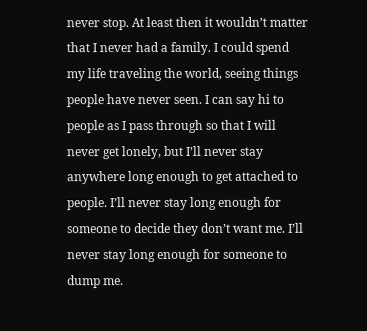never stop. At least then it wouldn’t matter that I never had a family. I could spend my life traveling the world, seeing things people have never seen. I can say hi to people as I pass through so that I will never get lonely, but I’ll never stay anywhere long enough to get attached to people. I’ll never stay long enough for someone to decide they don’t want me. I’ll never stay long enough for someone to dump me.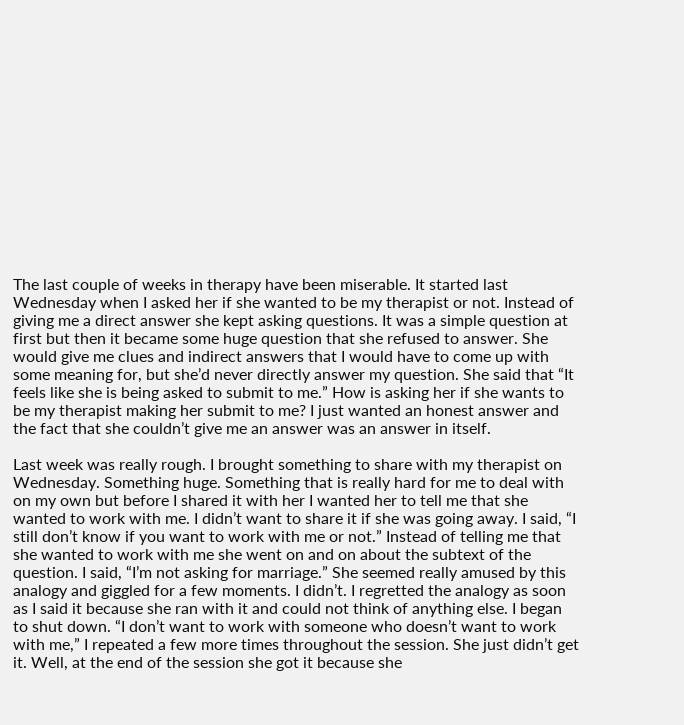The last couple of weeks in therapy have been miserable. It started last Wednesday when I asked her if she wanted to be my therapist or not. Instead of giving me a direct answer she kept asking questions. It was a simple question at first but then it became some huge question that she refused to answer. She would give me clues and indirect answers that I would have to come up with some meaning for, but she’d never directly answer my question. She said that “It feels like she is being asked to submit to me.” How is asking her if she wants to be my therapist making her submit to me? I just wanted an honest answer and the fact that she couldn’t give me an answer was an answer in itself.

Last week was really rough. I brought something to share with my therapist on Wednesday. Something huge. Something that is really hard for me to deal with on my own but before I shared it with her I wanted her to tell me that she wanted to work with me. I didn’t want to share it if she was going away. I said, “I still don’t know if you want to work with me or not.” Instead of telling me that she wanted to work with me she went on and on about the subtext of the question. I said, “I’m not asking for marriage.” She seemed really amused by this analogy and giggled for a few moments. I didn’t. I regretted the analogy as soon as I said it because she ran with it and could not think of anything else. I began to shut down. “I don’t want to work with someone who doesn’t want to work with me,” I repeated a few more times throughout the session. She just didn’t get it. Well, at the end of the session she got it because she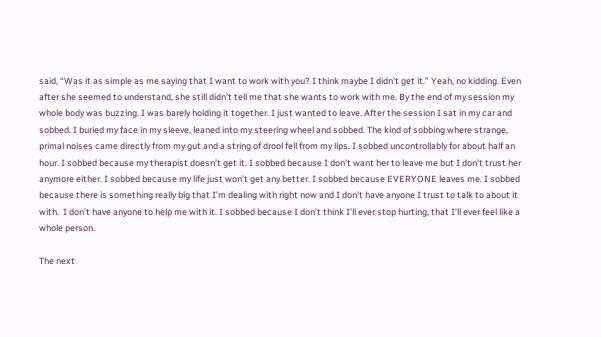said, “Was it as simple as me saying that I want to work with you? I think maybe I didn’t get it.” Yeah, no kidding. Even after she seemed to understand, she still didn’t tell me that she wants to work with me. By the end of my session my whole body was buzzing. I was barely holding it together. I just wanted to leave. After the session I sat in my car and sobbed. I buried my face in my sleeve, leaned into my steering wheel and sobbed. The kind of sobbing where strange, primal noises came directly from my gut and a string of drool fell from my lips. I sobbed uncontrollably for about half an hour. I sobbed because my therapist doesn’t get it. I sobbed because I don’t want her to leave me but I don’t trust her anymore either. I sobbed because my life just won’t get any better. I sobbed because EVERYONE leaves me. I sobbed because there is something really big that I’m dealing with right now and I don’t have anyone I trust to talk to about it with.  I don't have anyone to help me with it. I sobbed because I don’t think I’ll ever stop hurting, that I’ll ever feel like a whole person.

The next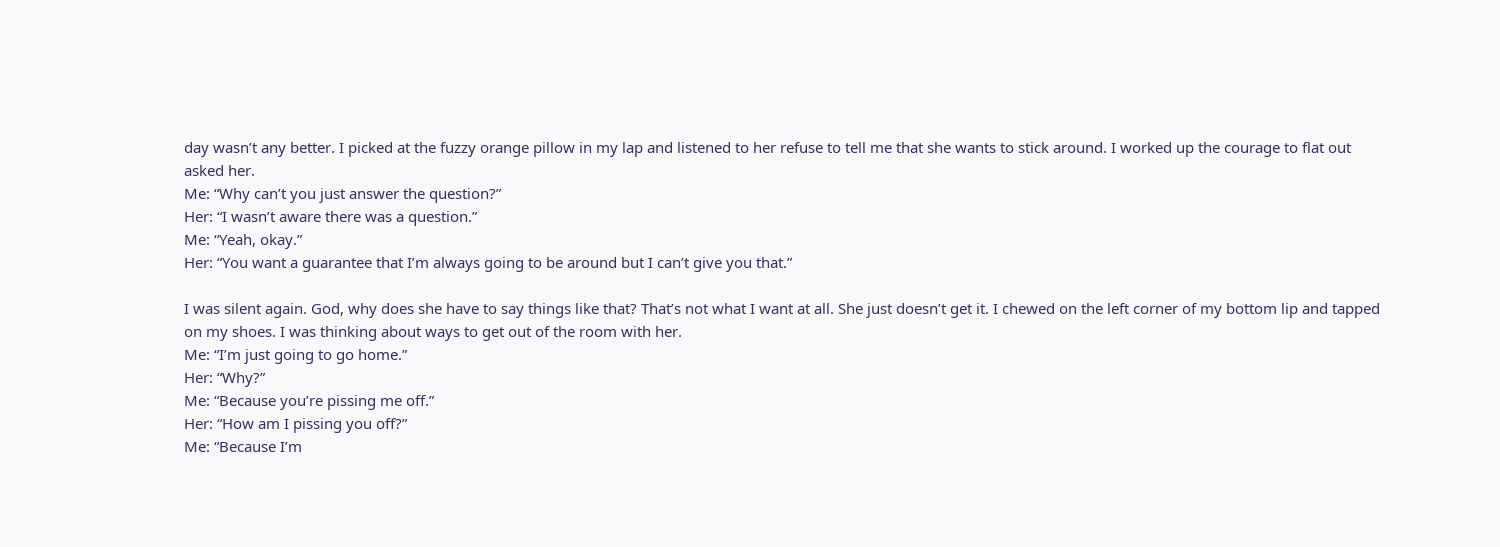day wasn’t any better. I picked at the fuzzy orange pillow in my lap and listened to her refuse to tell me that she wants to stick around. I worked up the courage to flat out asked her.
Me: “Why can’t you just answer the question?”
Her: “I wasn’t aware there was a question.”
Me: “Yeah, okay.”
Her: “You want a guarantee that I’m always going to be around but I can’t give you that.”

I was silent again. God, why does she have to say things like that? That’s not what I want at all. She just doesn’t get it. I chewed on the left corner of my bottom lip and tapped on my shoes. I was thinking about ways to get out of the room with her.
Me: “I’m just going to go home.”
Her: “Why?”
Me: “Because you’re pissing me off.”
Her: “How am I pissing you off?”
Me: “Because I’m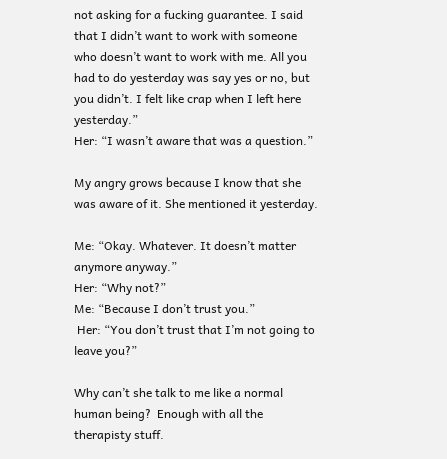not asking for a fucking guarantee. I said that I didn’t want to work with someone who doesn’t want to work with me. All you had to do yesterday was say yes or no, but you didn’t. I felt like crap when I left here yesterday.”
Her: “I wasn’t aware that was a question.”

My angry grows because I know that she was aware of it. She mentioned it yesterday.

Me: “Okay. Whatever. It doesn’t matter anymore anyway.”
Her: “Why not?”
Me: “Because I don’t trust you.”
 Her: “You don’t trust that I’m not going to leave you?”

Why can’t she talk to me like a normal human being?  Enough with all the therapisty stuff.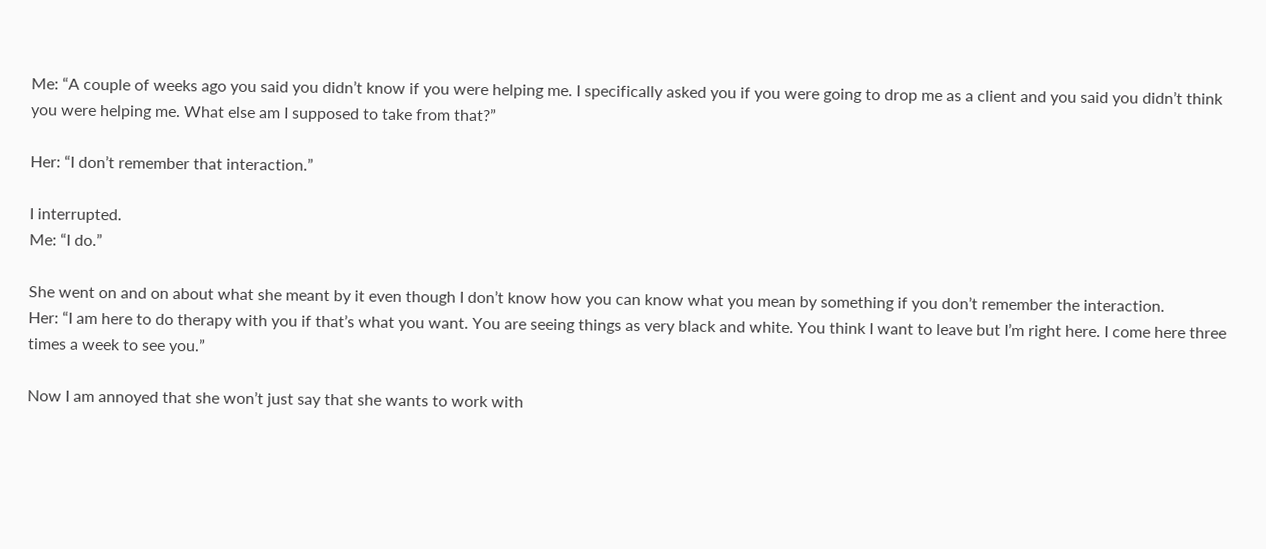Me: “A couple of weeks ago you said you didn’t know if you were helping me. I specifically asked you if you were going to drop me as a client and you said you didn’t think you were helping me. What else am I supposed to take from that?”

Her: “I don’t remember that interaction.”

I interrupted.
Me: “I do.”

She went on and on about what she meant by it even though I don’t know how you can know what you mean by something if you don’t remember the interaction.
Her: “I am here to do therapy with you if that’s what you want. You are seeing things as very black and white. You think I want to leave but I’m right here. I come here three times a week to see you.”

Now I am annoyed that she won’t just say that she wants to work with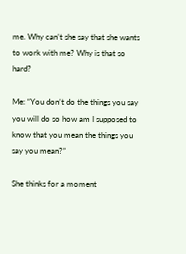me. Why can’t she say that she wants to work with me? Why is that so hard?

Me: “You don’t do the things you say you will do so how am I supposed to know that you mean the things you say you mean?”

She thinks for a moment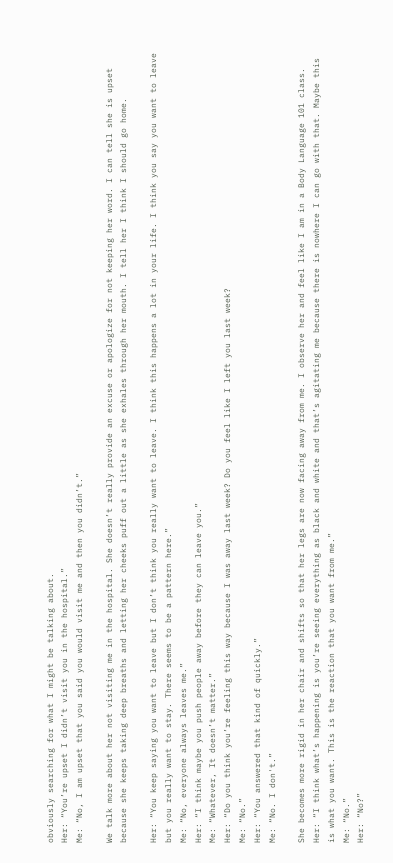obviously searching for what I might be talking about.
Her: “You’re upset I didn’t visit you in the hospital.”
Me: “No, I am upset that you said you would visit me and then you didn’t.”

We talk more about her not visiting me in the hospital. She doesn’t really provide an excuse or apologize for not keeping her word. I can tell she is upset because she keeps taking deep breaths and letting her cheeks puff out a little as she exhales through her mouth. I tell her I think I should go home.

Her: “You keep saying you want to leave but I don’t think you really want to leave. I think this happens a lot in your life. I think you say you want to leave but you really want to stay. There seems to be a pattern here.”
Me: “No, everyone always leaves me.”
Her: “I think maybe you push people away before they can leave you.”
Me: “Whatever, It doesn’t matter.”
Her: “Do you think you’re feeling this way because I was away last week? Do you feel like I left you last week?
Me: “No.”
Her: “You answered that kind of quickly.”
Me: “No. I don't.”

She becomes more rigid in her chair and shifts so that her legs are now facing away from me. I observe her and feel like I am in a Body Language 101 class.
Her: “I think what’s happening is you’re seeing everything as black and white and that’s agitating me because there is nowhere I can go with that. Maybe this is what you want. This is the reaction that you want from me.”
Me: “No.”
Her: “No?”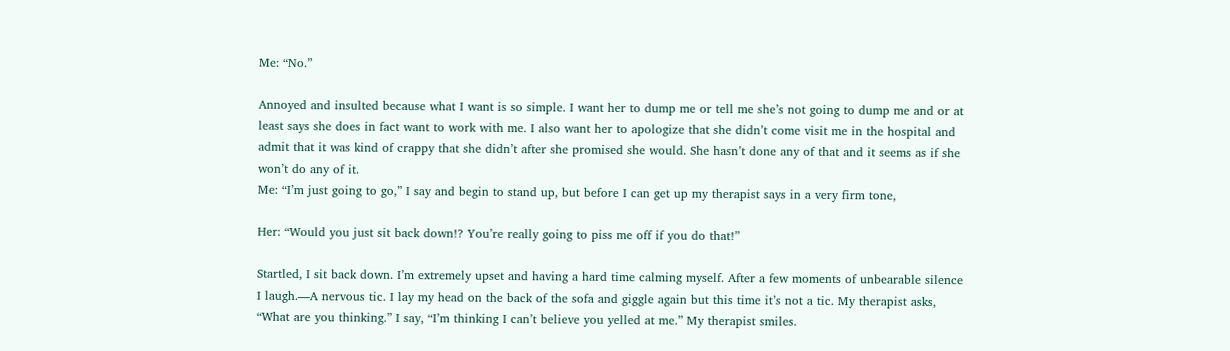Me: “No.”

Annoyed and insulted because what I want is so simple. I want her to dump me or tell me she’s not going to dump me and or at least says she does in fact want to work with me. I also want her to apologize that she didn’t come visit me in the hospital and admit that it was kind of crappy that she didn’t after she promised she would. She hasn’t done any of that and it seems as if she won’t do any of it.
Me: “I’m just going to go,” I say and begin to stand up, but before I can get up my therapist says in a very firm tone,

Her: “Would you just sit back down!? You’re really going to piss me off if you do that!”

Startled, I sit back down. I’m extremely upset and having a hard time calming myself. After a few moments of unbearable silence I laugh.—A nervous tic. I lay my head on the back of the sofa and giggle again but this time it’s not a tic. My therapist asks, “What are you thinking.” I say, “I’m thinking I can’t believe you yelled at me.” My therapist smiles.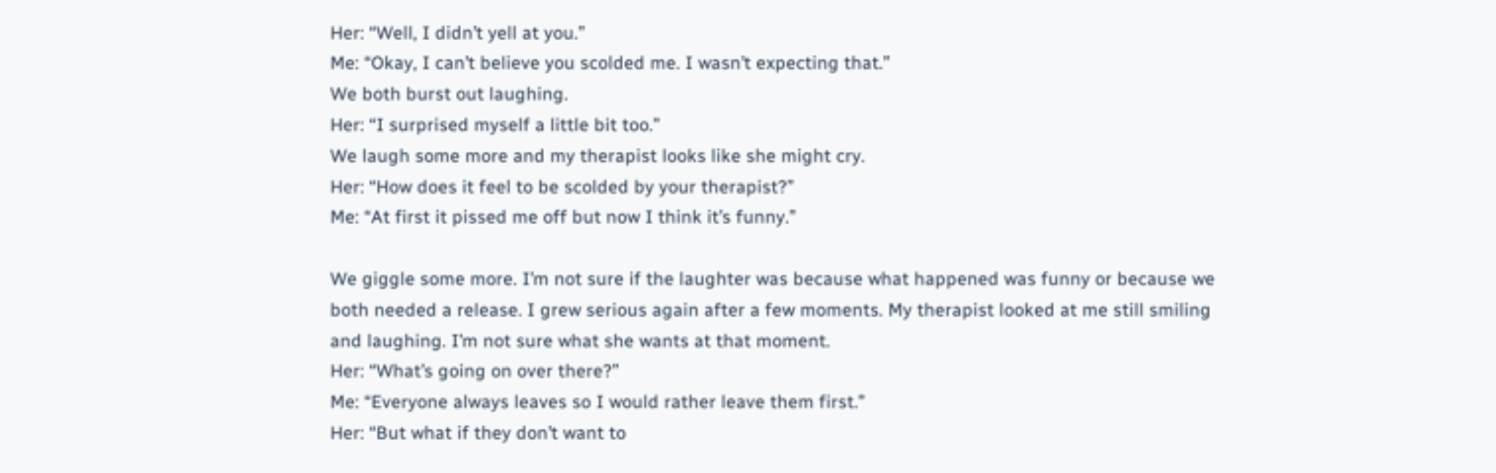Her: “Well, I didn’t yell at you.”
Me: “Okay, I can’t believe you scolded me. I wasn’t expecting that.”
We both burst out laughing.
Her: “I surprised myself a little bit too.”
We laugh some more and my therapist looks like she might cry.
Her: “How does it feel to be scolded by your therapist?”
Me: “At first it pissed me off but now I think it’s funny.”

We giggle some more. I’m not sure if the laughter was because what happened was funny or because we both needed a release. I grew serious again after a few moments. My therapist looked at me still smiling and laughing. I’m not sure what she wants at that moment.
Her: “What’s going on over there?”
Me: “Everyone always leaves so I would rather leave them first.”
Her: “But what if they don’t want to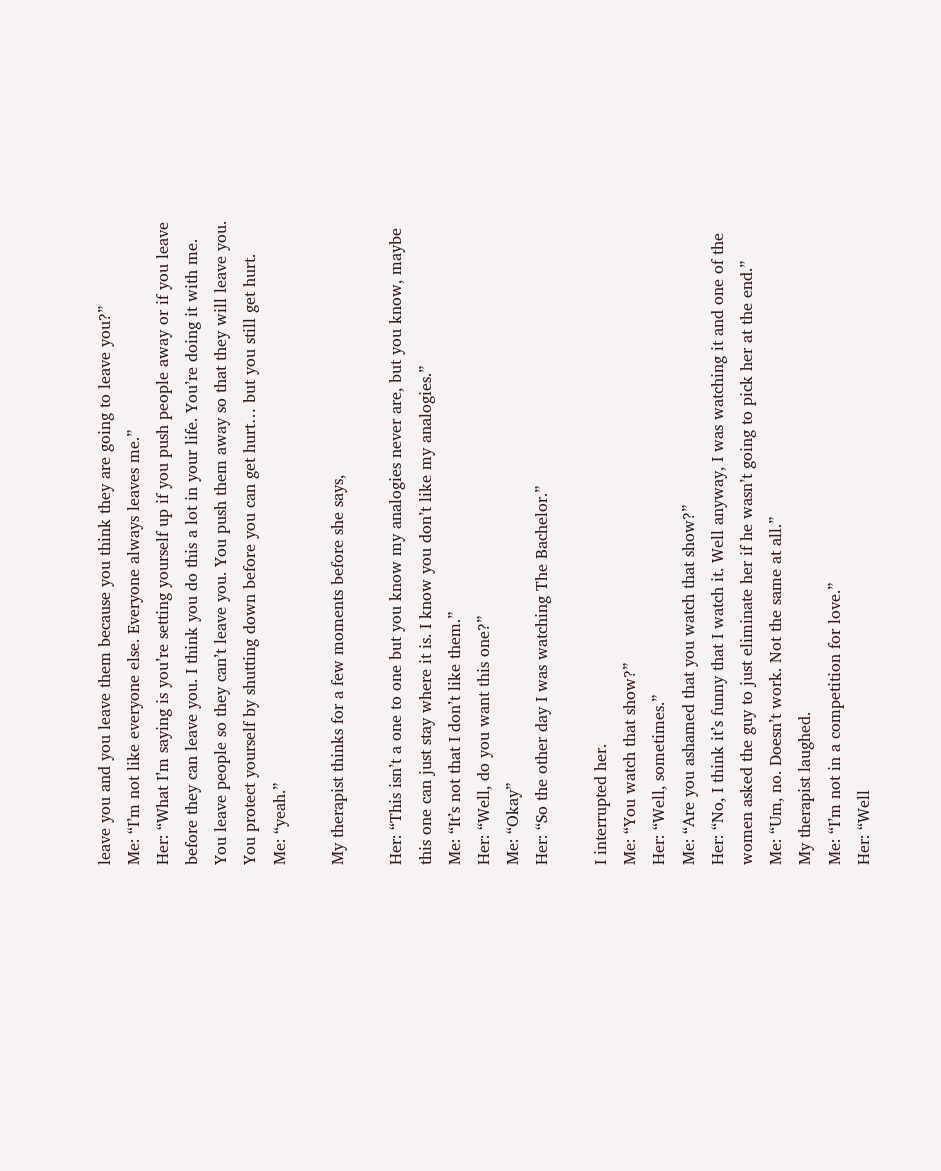leave you and you leave them because you think they are going to leave you?”
Me: “I’m not like everyone else. Everyone always leaves me.”
Her: “What I’m saying is you’re setting yourself up if you push people away or if you leave before they can leave you. I think you do this a lot in your life. You’re doing it with me. You leave people so they can’t leave you. You push them away so that they will leave you. You protect yourself by shutting down before you can get hurt… but you still get hurt.
Me: “yeah.”

My therapist thinks for a few moments before she says,

Her: “This isn’t a one to one but you know my analogies never are, but you know, maybe this one can just stay where it is. I know you don’t like my analogies.”
Me: “It’s not that I don’t like them.”
Her: “Well, do you want this one?”
Me: “Okay”
Her: “So the other day I was watching The Bachelor.”

I interrupted her.
Me: “You watch that show?”
Her: “Well, sometimes.”
Me: “Are you ashamed that you watch that show?”
Her: “No, I think it’s funny that I watch it. Well anyway, I was watching it and one of the women asked the guy to just eliminate her if he wasn’t going to pick her at the end.”
Me: “Um, no. Doesn’t work. Not the same at all.”
My therapist laughed.
Me: “I’m not in a competition for love.”
Her: “Well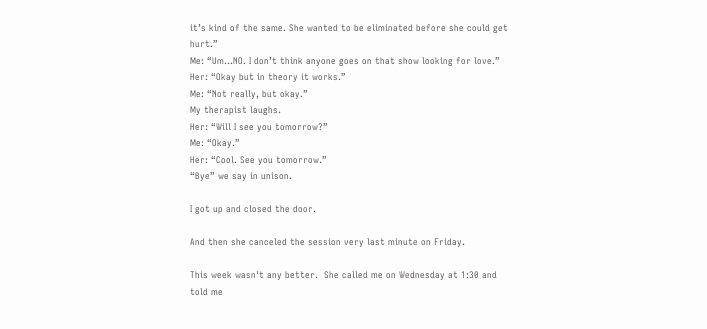it’s kind of the same. She wanted to be eliminated before she could get hurt.”
Me: “Um…NO. I don’t think anyone goes on that show looking for love.”
Her: “Okay but in theory it works.”
Me: “Not really, but okay.”
My therapist laughs.
Her: “Will I see you tomorrow?”
Me: “Okay.”
Her: “Cool. See you tomorrow.”
“Bye” we say in unison.

I got up and closed the door.

And then she canceled the session very last minute on Friday.

This week wasn't any better.  She called me on Wednesday at 1:30 and told me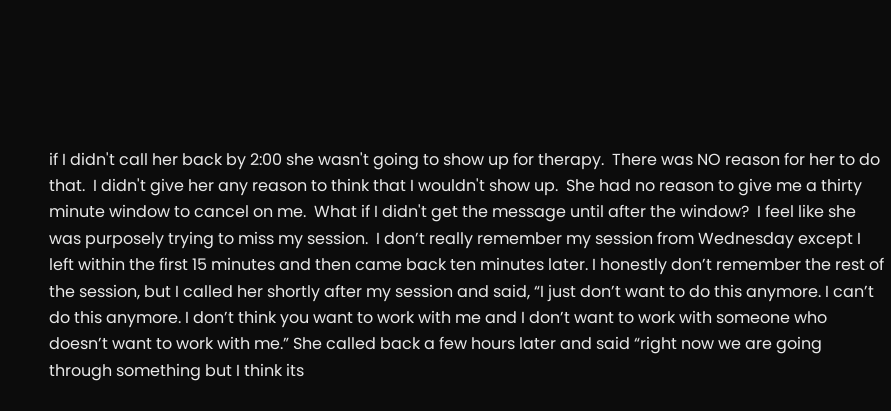if I didn't call her back by 2:00 she wasn't going to show up for therapy.  There was NO reason for her to do that.  I didn't give her any reason to think that I wouldn't show up.  She had no reason to give me a thirty minute window to cancel on me.  What if I didn't get the message until after the window?  I feel like she was purposely trying to miss my session.  I don’t really remember my session from Wednesday except I left within the first 15 minutes and then came back ten minutes later. I honestly don’t remember the rest of the session, but I called her shortly after my session and said, “I just don’t want to do this anymore. I can’t do this anymore. I don’t think you want to work with me and I don’t want to work with someone who doesn’t want to work with me.” She called back a few hours later and said “right now we are going through something but I think its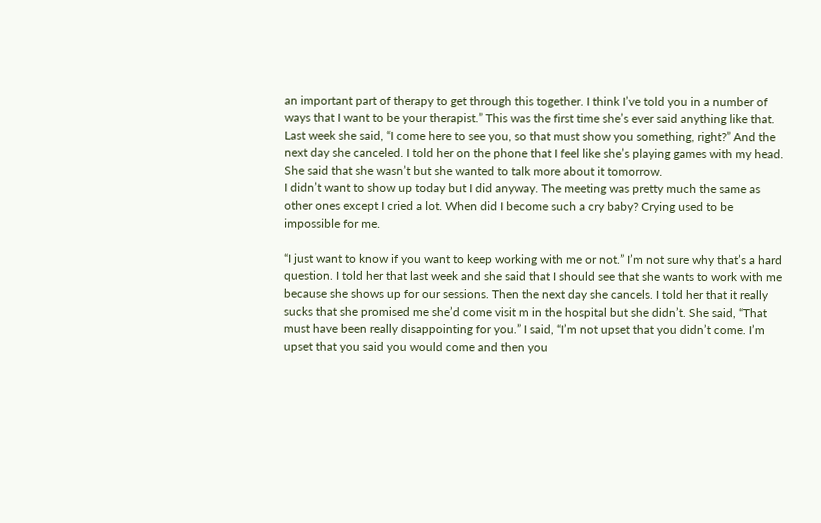an important part of therapy to get through this together. I think I’ve told you in a number of ways that I want to be your therapist.” This was the first time she’s ever said anything like that. Last week she said, “I come here to see you, so that must show you something, right?” And the next day she canceled. I told her on the phone that I feel like she’s playing games with my head. She said that she wasn’t but she wanted to talk more about it tomorrow.
I didn’t want to show up today but I did anyway. The meeting was pretty much the same as other ones except I cried a lot. When did I become such a cry baby? Crying used to be impossible for me.

“I just want to know if you want to keep working with me or not.” I’m not sure why that’s a hard question. I told her that last week and she said that I should see that she wants to work with me because she shows up for our sessions. Then the next day she cancels. I told her that it really sucks that she promised me she’d come visit m in the hospital but she didn’t. She said, “That must have been really disappointing for you.” I said, “I’m not upset that you didn’t come. I’m upset that you said you would come and then you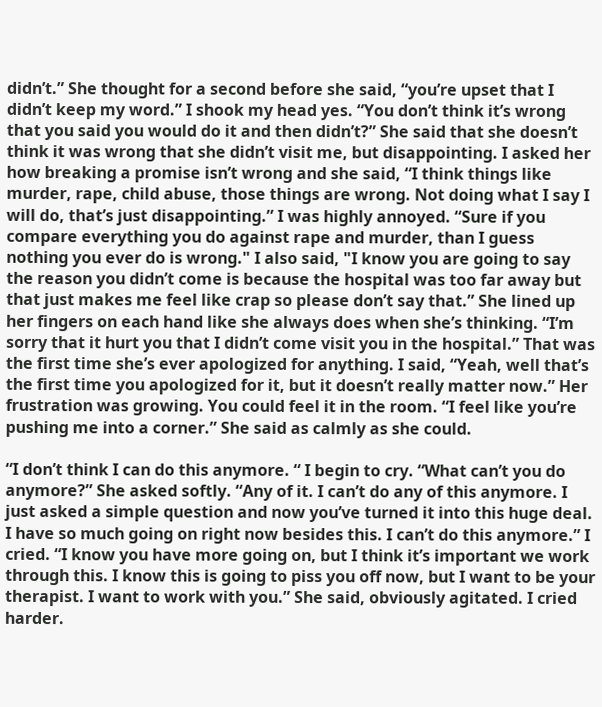didn’t.” She thought for a second before she said, “you’re upset that I didn’t keep my word.” I shook my head yes. “You don’t think it’s wrong that you said you would do it and then didn’t?” She said that she doesn’t think it was wrong that she didn’t visit me, but disappointing. I asked her how breaking a promise isn’t wrong and she said, “I think things like murder, rape, child abuse, those things are wrong. Not doing what I say I will do, that’s just disappointing.” I was highly annoyed. “Sure if you compare everything you do against rape and murder, than I guess nothing you ever do is wrong." I also said, "I know you are going to say the reason you didn’t come is because the hospital was too far away but that just makes me feel like crap so please don’t say that.” She lined up her fingers on each hand like she always does when she’s thinking. “I’m sorry that it hurt you that I didn’t come visit you in the hospital.” That was the first time she’s ever apologized for anything. I said, “Yeah, well that’s the first time you apologized for it, but it doesn’t really matter now.” Her frustration was growing. You could feel it in the room. “I feel like you’re pushing me into a corner.” She said as calmly as she could.

“I don’t think I can do this anymore. “ I begin to cry. “What can’t you do anymore?” She asked softly. “Any of it. I can’t do any of this anymore. I just asked a simple question and now you’ve turned it into this huge deal. I have so much going on right now besides this. I can’t do this anymore.” I cried. “I know you have more going on, but I think it’s important we work through this. I know this is going to piss you off now, but I want to be your therapist. I want to work with you.” She said, obviously agitated. I cried harder.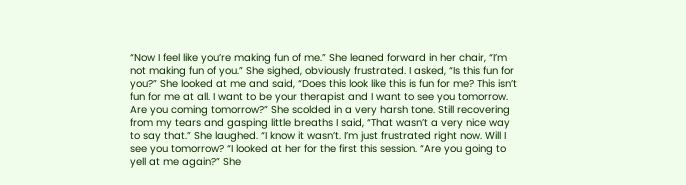“Now I feel like you’re making fun of me.” She leaned forward in her chair, “I’m not making fun of you.” She sighed, obviously frustrated. I asked, “Is this fun for you?” She looked at me and said, “Does this look like this is fun for me? This isn’t fun for me at all. I want to be your therapist and I want to see you tomorrow. Are you coming tomorrow?” She scolded in a very harsh tone. Still recovering from my tears and gasping little breaths I said, “That wasn’t a very nice way to say that.” She laughed. “I know it wasn’t. I’m just frustrated right now. Will I see you tomorrow? “I looked at her for the first this session. “Are you going to yell at me again?” She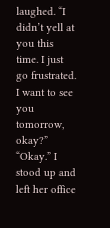laughed. “I didn’t yell at you this time. I just go frustrated. I want to see you tomorrow, okay?” “Okay.” I stood up and left her office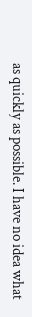as quickly as possible. I have no idea what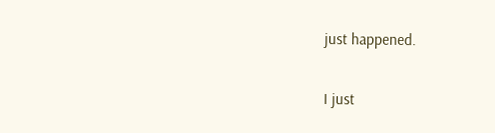just happened.

I just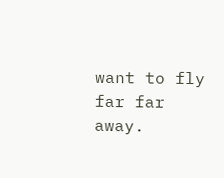want to fly far far away.